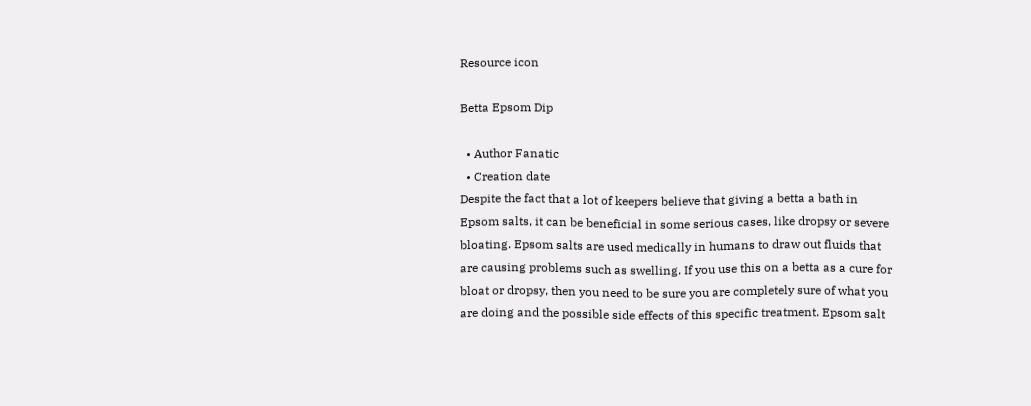Resource icon

Betta Epsom Dip

  • Author Fanatic
  • Creation date
Despite the fact that a lot of keepers believe that giving a betta a bath in Epsom salts, it can be beneficial in some serious cases, like dropsy or severe bloating. Epsom salts are used medically in humans to draw out fluids that are causing problems such as swelling. If you use this on a betta as a cure for bloat or dropsy, then you need to be sure you are completely sure of what you are doing and the possible side effects of this specific treatment. Epsom salt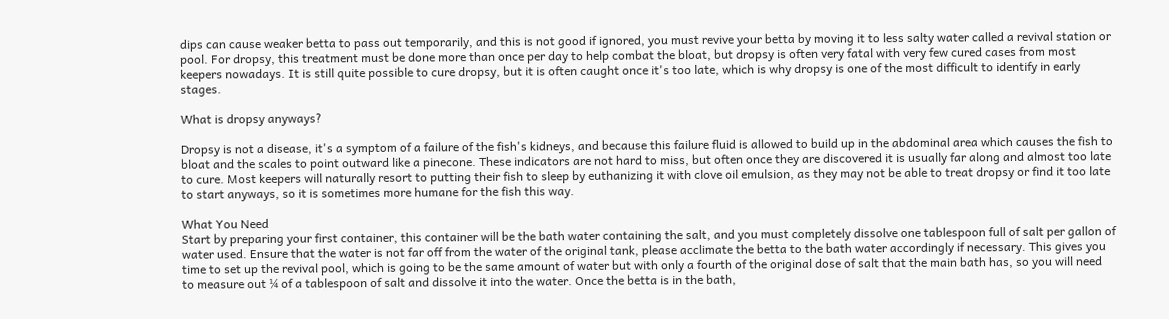dips can cause weaker betta to pass out temporarily, and this is not good if ignored, you must revive your betta by moving it to less salty water called a revival station or pool. For dropsy, this treatment must be done more than once per day to help combat the bloat, but dropsy is often very fatal with very few cured cases from most keepers nowadays. It is still quite possible to cure dropsy, but it is often caught once it's too late, which is why dropsy is one of the most difficult to identify in early stages.

What is dropsy anyways?

Dropsy is not a disease, it's a symptom of a failure of the fish's kidneys, and because this failure fluid is allowed to build up in the abdominal area which causes the fish to bloat and the scales to point outward like a pinecone. These indicators are not hard to miss, but often once they are discovered it is usually far along and almost too late to cure. Most keepers will naturally resort to putting their fish to sleep by euthanizing it with clove oil emulsion, as they may not be able to treat dropsy or find it too late to start anyways, so it is sometimes more humane for the fish this way.

What You Need
Start by preparing your first container, this container will be the bath water containing the salt, and you must completely dissolve one tablespoon full of salt per gallon of water used. Ensure that the water is not far off from the water of the original tank, please acclimate the betta to the bath water accordingly if necessary. This gives you time to set up the revival pool, which is going to be the same amount of water but with only a fourth of the original dose of salt that the main bath has, so you will need to measure out ¼ of a tablespoon of salt and dissolve it into the water. Once the betta is in the bath,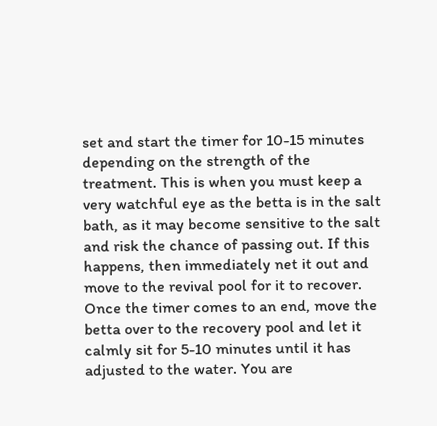set and start the timer for 10-15 minutes depending on the strength of the treatment. This is when you must keep a very watchful eye as the betta is in the salt bath, as it may become sensitive to the salt and risk the chance of passing out. If this happens, then immediately net it out and move to the revival pool for it to recover. Once the timer comes to an end, move the betta over to the recovery pool and let it calmly sit for 5-10 minutes until it has adjusted to the water. You are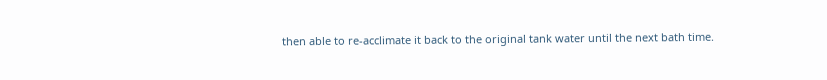then able to re-acclimate it back to the original tank water until the next bath time.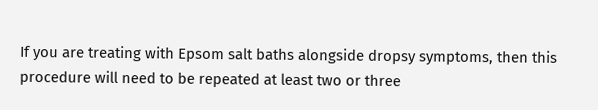If you are treating with Epsom salt baths alongside dropsy symptoms, then this procedure will need to be repeated at least two or three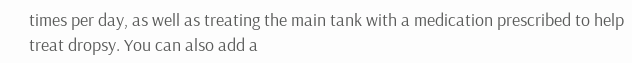times per day, as well as treating the main tank with a medication prescribed to help treat dropsy. You can also add a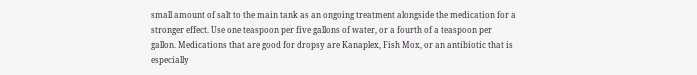small amount of salt to the main tank as an ongoing treatment alongside the medication for a stronger effect. Use one teaspoon per five gallons of water, or a fourth of a teaspoon per gallon. Medications that are good for dropsy are Kanaplex, Fish Mox, or an antibiotic that is especially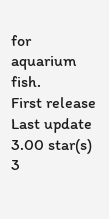for aquarium fish.
First release
Last update
3.00 star(s) 3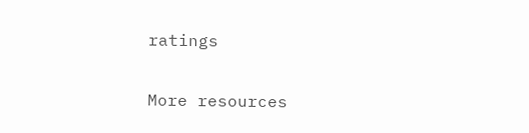ratings

More resources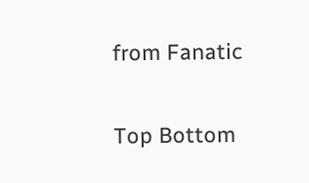from Fanatic

Top Bottom